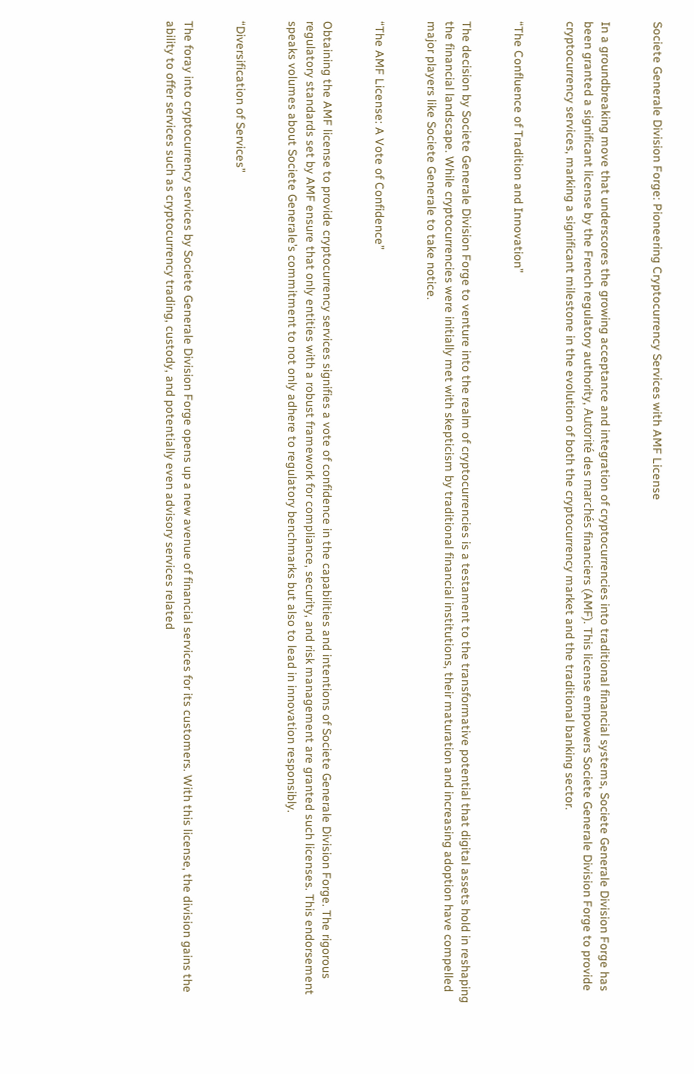Societe Generale Division Forge: Pioneering Cryptocurrency Services with AMF License


In a groundbreaking move that underscores the growing acceptance and integration of cryptocurrencies into traditional financial systems, Societe Generale Division Forge has been granted a significant license by the French regulatory authority, Autorité des marchés financiers (AMF). This license empowers Societe Generale Division Forge to provide cryptocurrency services, marking a significant milestone in the evolution of both the cryptocurrency market and the traditional banking sector.


“The Confluence of Tradition and Innovation”


The decision by Societe Generale Division Forge to venture into the realm of cryptocurrencies is a testament to the transformative potential that digital assets hold in reshaping the financial landscape. While cryptocurrencies were initially met with skepticism by traditional financial institutions, their maturation and increasing adoption have compelled major players like Societe Generale to take notice.


“The AMF License: A Vote of Confidence”


Obtaining the AMF license to provide cryptocurrency services signifies a vote of confidence in the capabilities and intentions of Societe Generale Division Forge. The rigorous regulatory standards set by AMF ensure that only entities with a robust framework for compliance, security, and risk management are granted such licenses. This endorsement speaks volumes about Societe Generale’s commitment to not only adhere to regulatory benchmarks but also to lead in innovation responsibly.


“Diversification of Services”


The foray into cryptocurrency services by Societe Generale Division Forge opens up a new avenue of financial services for its customers. With this license, the division gains the ability to offer services such as cryptocurrency trading, custody, and potentially even advisory services related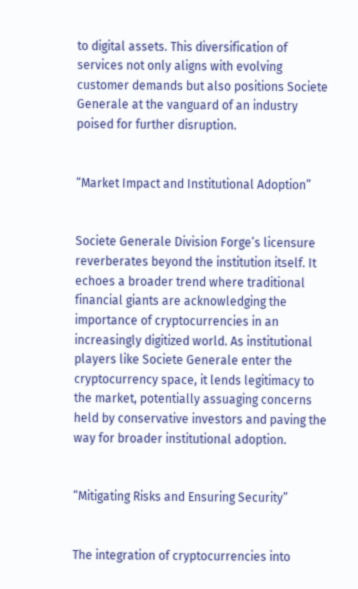to digital assets. This diversification of services not only aligns with evolving customer demands but also positions Societe Generale at the vanguard of an industry poised for further disruption.


“Market Impact and Institutional Adoption”


Societe Generale Division Forge’s licensure reverberates beyond the institution itself. It echoes a broader trend where traditional financial giants are acknowledging the importance of cryptocurrencies in an increasingly digitized world. As institutional players like Societe Generale enter the cryptocurrency space, it lends legitimacy to the market, potentially assuaging concerns held by conservative investors and paving the way for broader institutional adoption.


“Mitigating Risks and Ensuring Security”


The integration of cryptocurrencies into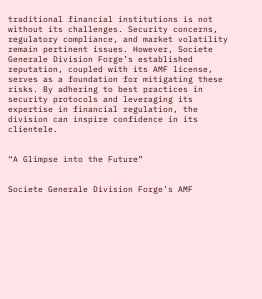traditional financial institutions is not without its challenges. Security concerns, regulatory compliance, and market volatility remain pertinent issues. However, Societe Generale Division Forge’s established reputation, coupled with its AMF license, serves as a foundation for mitigating these risks. By adhering to best practices in security protocols and leveraging its expertise in financial regulation, the division can inspire confidence in its clientele.


“A Glimpse into the Future”


Societe Generale Division Forge’s AMF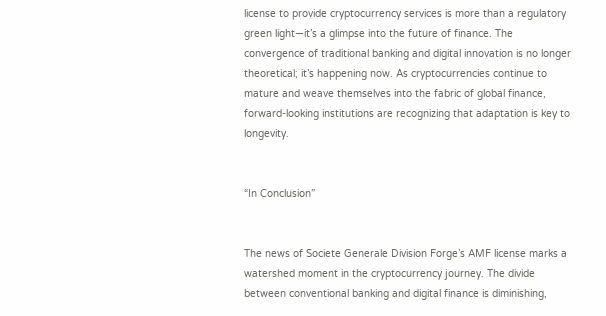license to provide cryptocurrency services is more than a regulatory green light—it’s a glimpse into the future of finance. The convergence of traditional banking and digital innovation is no longer theoretical; it’s happening now. As cryptocurrencies continue to mature and weave themselves into the fabric of global finance, forward-looking institutions are recognizing that adaptation is key to longevity.


“In Conclusion”


The news of Societe Generale Division Forge’s AMF license marks a watershed moment in the cryptocurrency journey. The divide between conventional banking and digital finance is diminishing,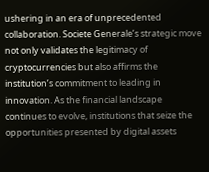ushering in an era of unprecedented collaboration. Societe Generale’s strategic move not only validates the legitimacy of cryptocurrencies but also affirms the institution’s commitment to leading in innovation. As the financial landscape continues to evolve, institutions that seize the opportunities presented by digital assets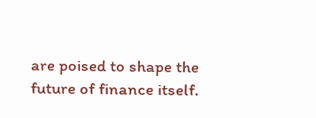are poised to shape the future of finance itself.